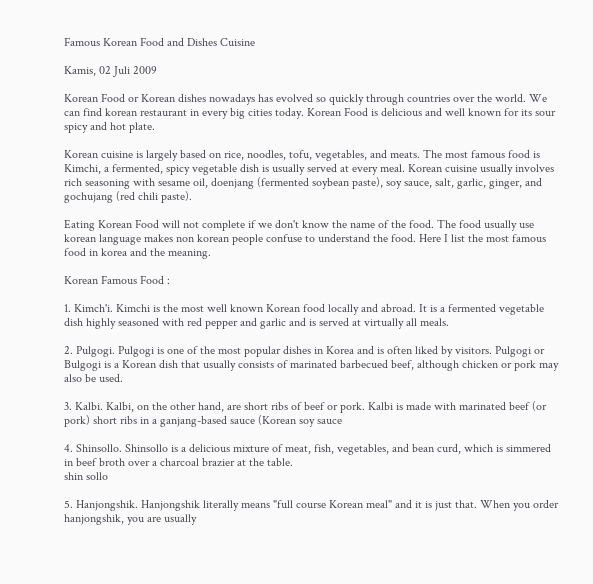Famous Korean Food and Dishes Cuisine

Kamis, 02 Juli 2009

Korean Food or Korean dishes nowadays has evolved so quickly through countries over the world. We can find korean restaurant in every big cities today. Korean Food is delicious and well known for its sour spicy and hot plate.

Korean cuisine is largely based on rice, noodles, tofu, vegetables, and meats. The most famous food is Kimchi, a fermented, spicy vegetable dish is usually served at every meal. Korean cuisine usually involves rich seasoning with sesame oil, doenjang (fermented soybean paste), soy sauce, salt, garlic, ginger, and gochujang (red chili paste).

Eating Korean Food will not complete if we don't know the name of the food. The food usually use korean language makes non korean people confuse to understand the food. Here I list the most famous food in korea and the meaning.

Korean Famous Food :

1. Kimch'i. Kimchi is the most well known Korean food locally and abroad. It is a fermented vegetable dish highly seasoned with red pepper and garlic and is served at virtually all meals.

2. Pulgogi. Pulgogi is one of the most popular dishes in Korea and is often liked by visitors. Pulgogi or Bulgogi is a Korean dish that usually consists of marinated barbecued beef, although chicken or pork may also be used.

3. Kalbi. Kalbi, on the other hand, are short ribs of beef or pork. Kalbi is made with marinated beef (or pork) short ribs in a ganjang-based sauce (Korean soy sauce

4. Shinsollo. Shinsollo is a delicious mixture of meat, fish, vegetables, and bean curd, which is simmered in beef broth over a charcoal brazier at the table.
shin sollo

5. Hanjongshik. Hanjongshik literally means "full course Korean meal" and it is just that. When you order hanjongshik, you are usually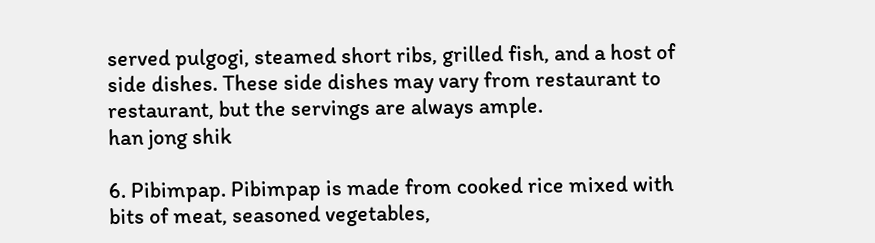served pulgogi, steamed short ribs, grilled fish, and a host of side dishes. These side dishes may vary from restaurant to restaurant, but the servings are always ample.
han jong shik

6. Pibimpap. Pibimpap is made from cooked rice mixed with bits of meat, seasoned vegetables,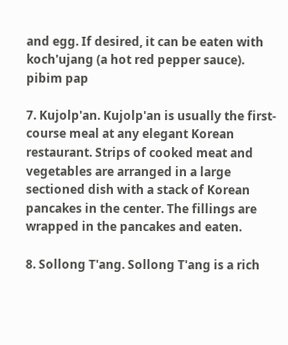and egg. If desired, it can be eaten with koch'ujang (a hot red pepper sauce).
pibim pap

7. Kujolp'an. Kujolp'an is usually the first-course meal at any elegant Korean restaurant. Strips of cooked meat and vegetables are arranged in a large sectioned dish with a stack of Korean pancakes in the center. The fillings are wrapped in the pancakes and eaten.

8. Sollong T'ang. Sollong T'ang is a rich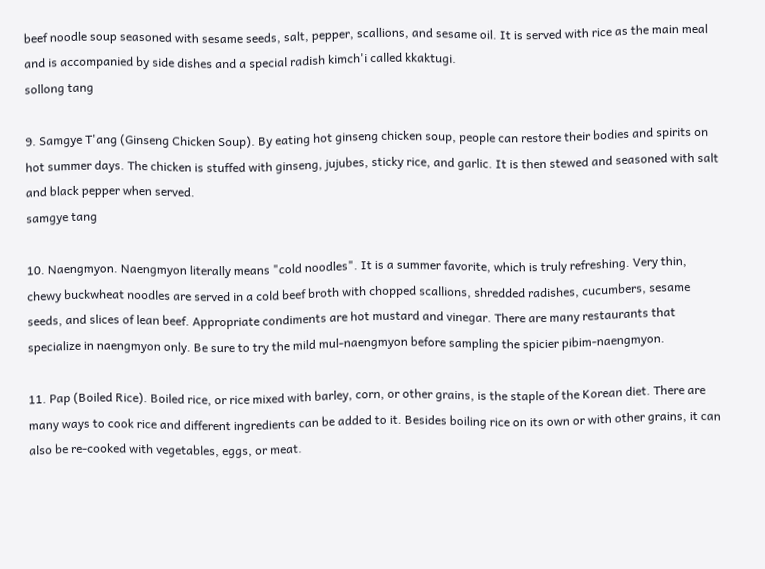beef noodle soup seasoned with sesame seeds, salt, pepper, scallions, and sesame oil. It is served with rice as the main meal and is accompanied by side dishes and a special radish kimch'i called kkaktugi.
sollong tang

9. Samgye T'ang (Ginseng Chicken Soup). By eating hot ginseng chicken soup, people can restore their bodies and spirits on hot summer days. The chicken is stuffed with ginseng, jujubes, sticky rice, and garlic. It is then stewed and seasoned with salt and black pepper when served.
samgye tang

10. Naengmyon. Naengmyon literally means "cold noodles". It is a summer favorite, which is truly refreshing. Very thin, chewy buckwheat noodles are served in a cold beef broth with chopped scallions, shredded radishes, cucumbers, sesame seeds, and slices of lean beef. Appropriate condiments are hot mustard and vinegar. There are many restaurants that specialize in naengmyon only. Be sure to try the mild mul-naengmyon before sampling the spicier pibim-naengmyon.

11. Pap (Boiled Rice). Boiled rice, or rice mixed with barley, corn, or other grains, is the staple of the Korean diet. There are many ways to cook rice and different ingredients can be added to it. Besides boiling rice on its own or with other grains, it can also be re-cooked with vegetables, eggs, or meat.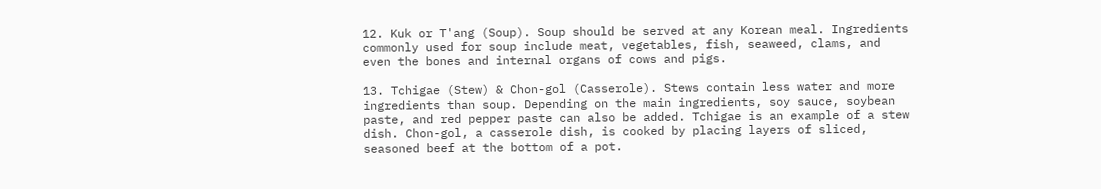12. Kuk or T'ang (Soup). Soup should be served at any Korean meal. Ingredients commonly used for soup include meat, vegetables, fish, seaweed, clams, and even the bones and internal organs of cows and pigs.

13. Tchigae (Stew) & Chon-gol (Casserole). Stews contain less water and more ingredients than soup. Depending on the main ingredients, soy sauce, soybean paste, and red pepper paste can also be added. Tchigae is an example of a stew dish. Chon-gol, a casserole dish, is cooked by placing layers of sliced, seasoned beef at the bottom of a pot.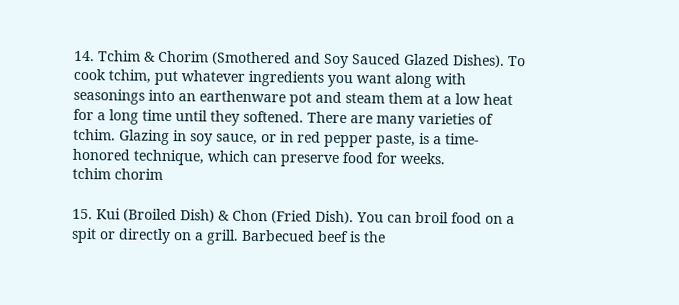14. Tchim & Chorim (Smothered and Soy Sauced Glazed Dishes). To cook tchim, put whatever ingredients you want along with seasonings into an earthenware pot and steam them at a low heat for a long time until they softened. There are many varieties of tchim. Glazing in soy sauce, or in red pepper paste, is a time-honored technique, which can preserve food for weeks.
tchim chorim

15. Kui (Broiled Dish) & Chon (Fried Dish). You can broil food on a spit or directly on a grill. Barbecued beef is the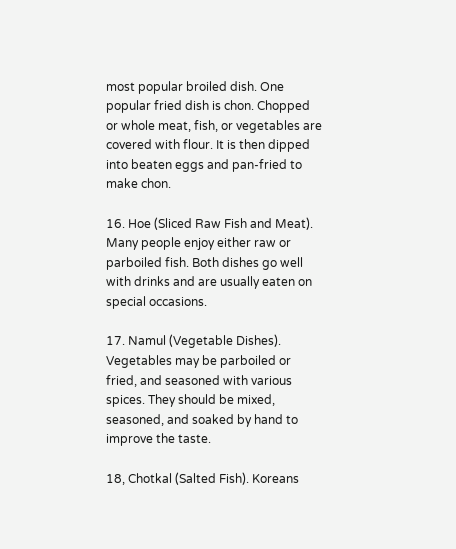most popular broiled dish. One popular fried dish is chon. Chopped or whole meat, fish, or vegetables are covered with flour. It is then dipped into beaten eggs and pan-fried to make chon.

16. Hoe (Sliced Raw Fish and Meat). Many people enjoy either raw or parboiled fish. Both dishes go well with drinks and are usually eaten on special occasions.

17. Namul (Vegetable Dishes). Vegetables may be parboiled or fried, and seasoned with various spices. They should be mixed, seasoned, and soaked by hand to improve the taste.

18, Chotkal (Salted Fish). Koreans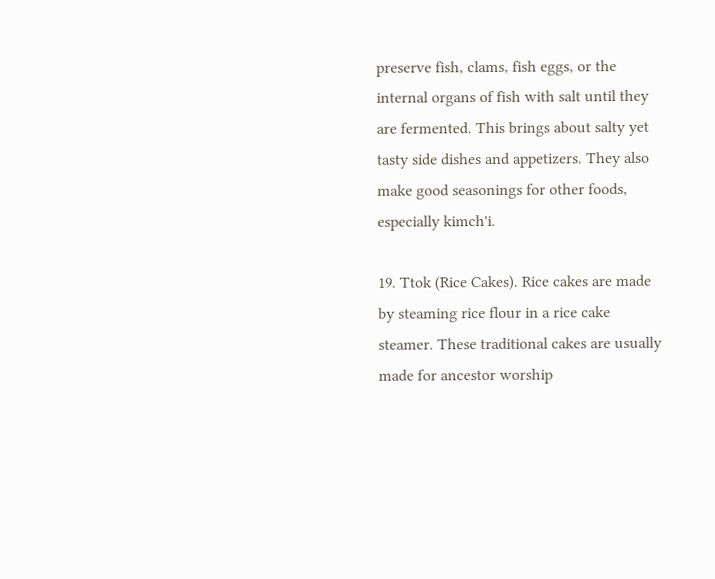preserve fish, clams, fish eggs, or the internal organs of fish with salt until they are fermented. This brings about salty yet tasty side dishes and appetizers. They also make good seasonings for other foods, especially kimch'i.

19. Ttok (Rice Cakes). Rice cakes are made by steaming rice flour in a rice cake steamer. These traditional cakes are usually made for ancestor worship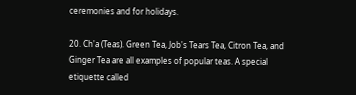ceremonies and for holidays.

20. Ch'a (Teas). Green Tea, Job's Tears Tea, Citron Tea, and Ginger Tea are all examples of popular teas. A special etiquette called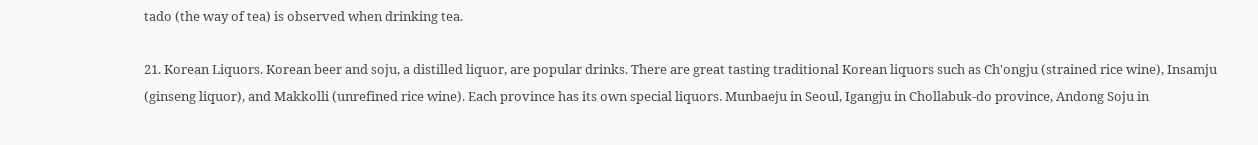tado (the way of tea) is observed when drinking tea.

21. Korean Liquors. Korean beer and soju, a distilled liquor, are popular drinks. There are great tasting traditional Korean liquors such as Ch'ongju (strained rice wine), Insamju (ginseng liquor), and Makkolli (unrefined rice wine). Each province has its own special liquors. Munbaeju in Seoul, Igangju in Chollabuk-do province, Andong Soju in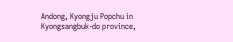Andong, Kyongju Popchu in Kyongsangbuk-do province,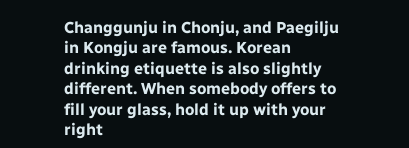Changgunju in Chonju, and Paegilju in Kongju are famous. Korean drinking etiquette is also slightly different. When somebody offers to fill your glass, hold it up with your right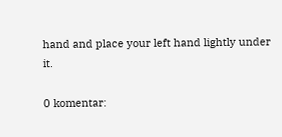hand and place your left hand lightly under it.

0 komentar: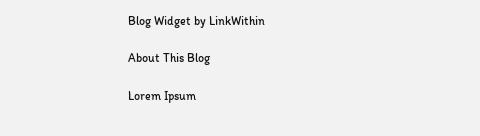Blog Widget by LinkWithin

About This Blog

Lorem Ipsum